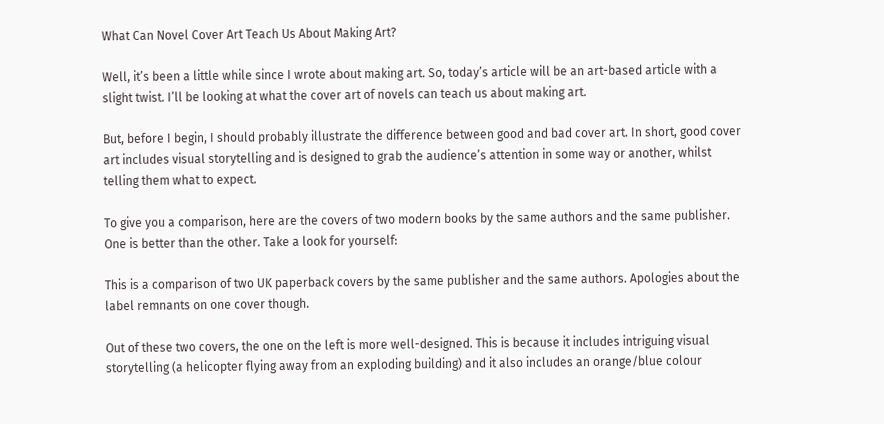What Can Novel Cover Art Teach Us About Making Art?

Well, it’s been a little while since I wrote about making art. So, today’s article will be an art-based article with a slight twist. I’ll be looking at what the cover art of novels can teach us about making art.

But, before I begin, I should probably illustrate the difference between good and bad cover art. In short, good cover art includes visual storytelling and is designed to grab the audience’s attention in some way or another, whilst telling them what to expect.

To give you a comparison, here are the covers of two modern books by the same authors and the same publisher. One is better than the other. Take a look for yourself:

This is a comparison of two UK paperback covers by the same publisher and the same authors. Apologies about the label remnants on one cover though.

Out of these two covers, the one on the left is more well-designed. This is because it includes intriguing visual storytelling (a helicopter flying away from an exploding building) and it also includes an orange/blue colour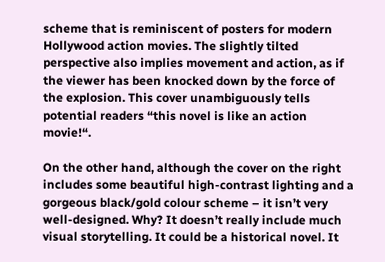scheme that is reminiscent of posters for modern Hollywood action movies. The slightly tilted perspective also implies movement and action, as if the viewer has been knocked down by the force of the explosion. This cover unambiguously tells potential readers “this novel is like an action movie!“.

On the other hand, although the cover on the right includes some beautiful high-contrast lighting and a gorgeous black/gold colour scheme – it isn’t very well-designed. Why? It doesn’t really include much visual storytelling. It could be a historical novel. It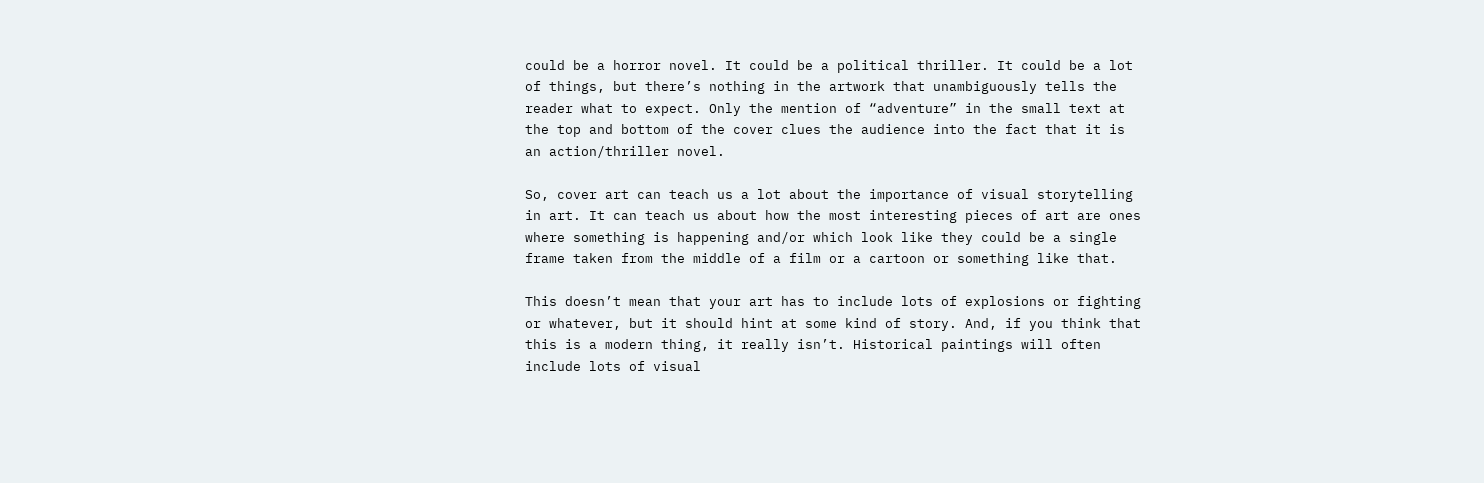could be a horror novel. It could be a political thriller. It could be a lot of things, but there’s nothing in the artwork that unambiguously tells the reader what to expect. Only the mention of “adventure” in the small text at the top and bottom of the cover clues the audience into the fact that it is an action/thriller novel.

So, cover art can teach us a lot about the importance of visual storytelling in art. It can teach us about how the most interesting pieces of art are ones where something is happening and/or which look like they could be a single frame taken from the middle of a film or a cartoon or something like that.

This doesn’t mean that your art has to include lots of explosions or fighting or whatever, but it should hint at some kind of story. And, if you think that this is a modern thing, it really isn’t. Historical paintings will often include lots of visual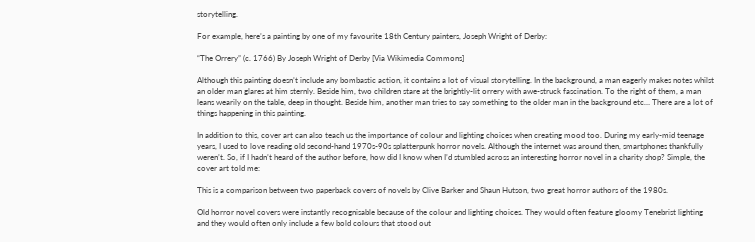storytelling.

For example, here’s a painting by one of my favourite 18th Century painters, Joseph Wright of Derby:

“The Orrery” (c. 1766) By Joseph Wright of Derby [Via Wikimedia Commons]

Although this painting doesn’t include any bombastic action, it contains a lot of visual storytelling. In the background, a man eagerly makes notes whilst an older man glares at him sternly. Beside him, two children stare at the brightly-lit orrery with awe-struck fascination. To the right of them, a man leans wearily on the table, deep in thought. Beside him, another man tries to say something to the older man in the background etc… There are a lot of things happening in this painting.

In addition to this, cover art can also teach us the importance of colour and lighting choices when creating mood too. During my early-mid teenage years, I used to love reading old second-hand 1970s-90s splatterpunk horror novels. Although the internet was around then, smartphones thankfully weren’t. So, if I hadn’t heard of the author before, how did I know when I’d stumbled across an interesting horror novel in a charity shop? Simple, the cover art told me:

This is a comparison between two paperback covers of novels by Clive Barker and Shaun Hutson, two great horror authors of the 1980s.

Old horror novel covers were instantly recognisable because of the colour and lighting choices. They would often feature gloomy Tenebrist lighting and they would often only include a few bold colours that stood out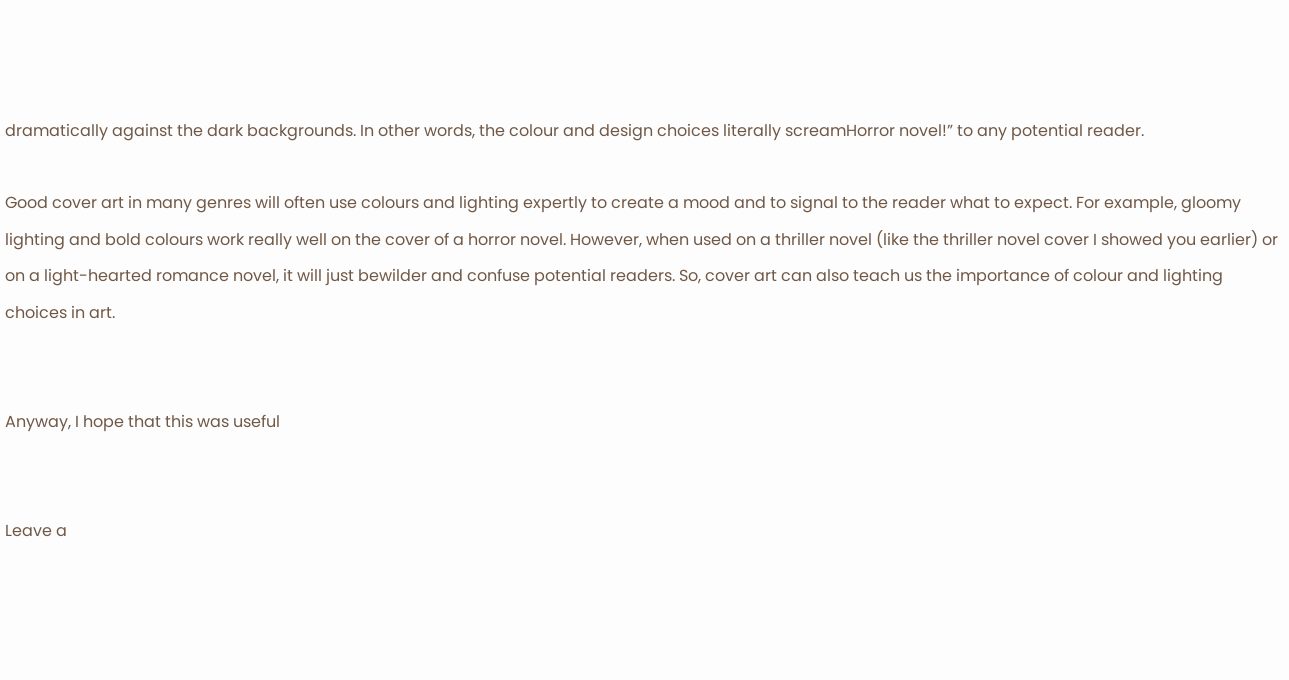dramatically against the dark backgrounds. In other words, the colour and design choices literally screamHorror novel!” to any potential reader.

Good cover art in many genres will often use colours and lighting expertly to create a mood and to signal to the reader what to expect. For example, gloomy lighting and bold colours work really well on the cover of a horror novel. However, when used on a thriller novel (like the thriller novel cover I showed you earlier) or on a light-hearted romance novel, it will just bewilder and confuse potential readers. So, cover art can also teach us the importance of colour and lighting choices in art.


Anyway, I hope that this was useful


Leave a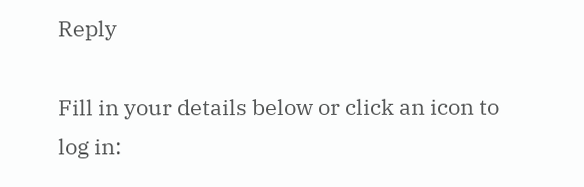Reply

Fill in your details below or click an icon to log in: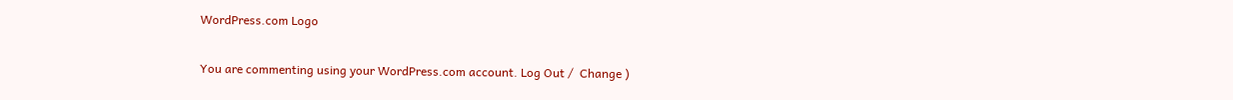WordPress.com Logo

You are commenting using your WordPress.com account. Log Out /  Change )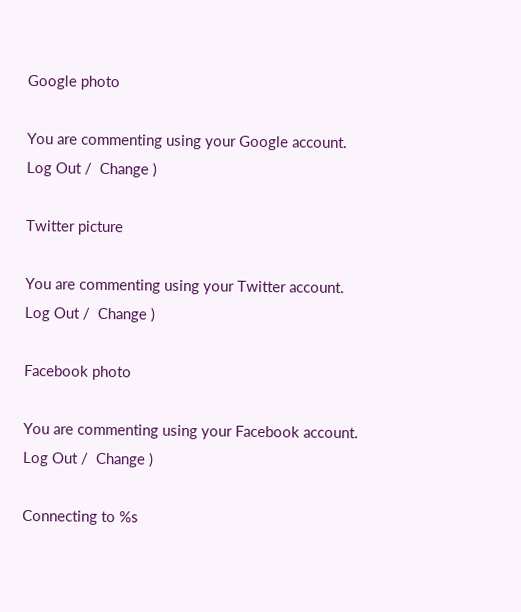Google photo

You are commenting using your Google account. Log Out /  Change )

Twitter picture

You are commenting using your Twitter account. Log Out /  Change )

Facebook photo

You are commenting using your Facebook account. Log Out /  Change )

Connecting to %s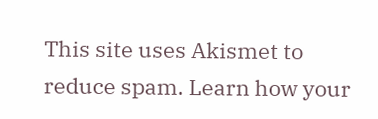This site uses Akismet to reduce spam. Learn how your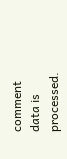comment data is processed.